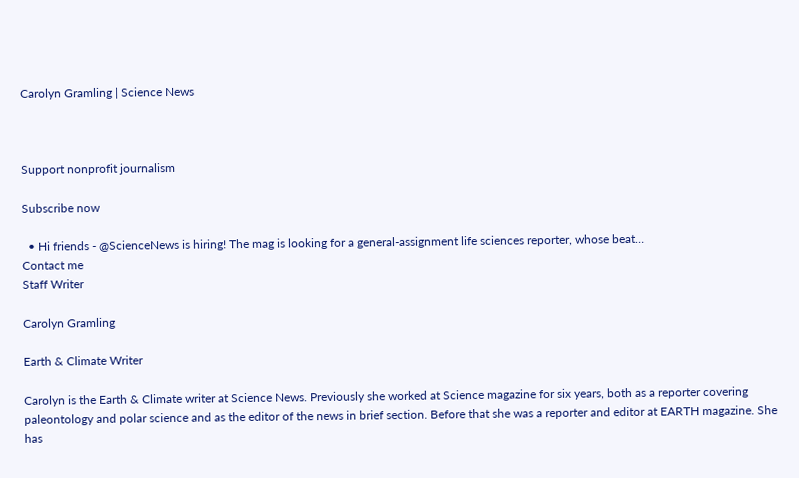Carolyn Gramling | Science News



Support nonprofit journalism

Subscribe now

  • Hi friends - @ScienceNews is hiring! The mag is looking for a general-assignment life sciences reporter, whose beat…
Contact me
Staff Writer

Carolyn Gramling

Earth & Climate Writer

Carolyn is the Earth & Climate writer at Science News. Previously she worked at Science magazine for six years, both as a reporter covering paleontology and polar science and as the editor of the news in brief section. Before that she was a reporter and editor at EARTH magazine. She has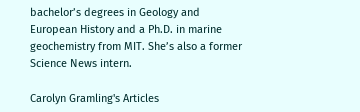bachelor’s degrees in Geology and European History and a Ph.D. in marine geochemistry from MIT. She’s also a former Science News intern.

Carolyn Gramling's Articles